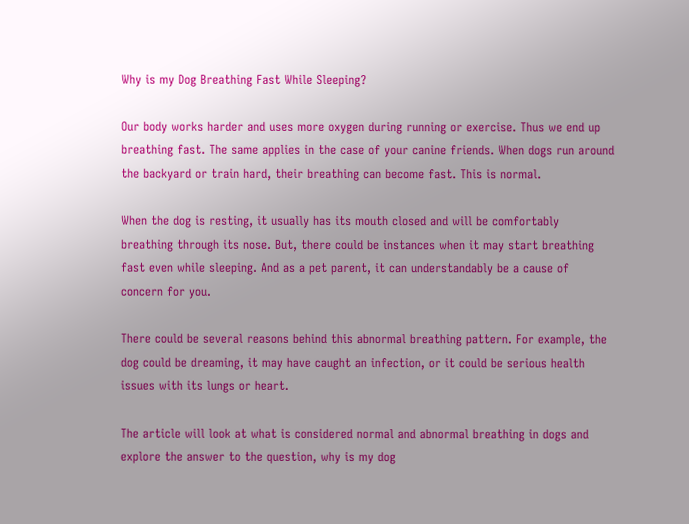Why is my Dog Breathing Fast While Sleeping?

Our body works harder and uses more oxygen during running or exercise. Thus we end up breathing fast. The same applies in the case of your canine friends. When dogs run around the backyard or train hard, their breathing can become fast. This is normal.

When the dog is resting, it usually has its mouth closed and will be comfortably breathing through its nose. But, there could be instances when it may start breathing fast even while sleeping. And as a pet parent, it can understandably be a cause of concern for you.

There could be several reasons behind this abnormal breathing pattern. For example, the dog could be dreaming, it may have caught an infection, or it could be serious health issues with its lungs or heart.

The article will look at what is considered normal and abnormal breathing in dogs and explore the answer to the question, why is my dog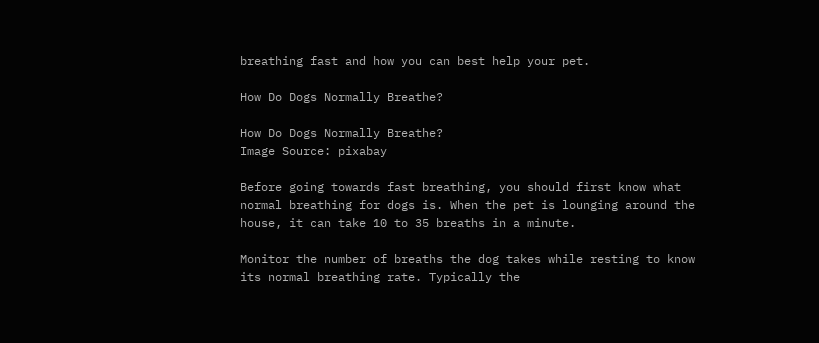breathing fast and how you can best help your pet.

How Do Dogs Normally Breathe?

How Do Dogs Normally Breathe?
Image Source: pixabay

Before going towards fast breathing, you should first know what normal breathing for dogs is. When the pet is lounging around the house, it can take 10 to 35 breaths in a minute.

Monitor the number of breaths the dog takes while resting to know its normal breathing rate. Typically the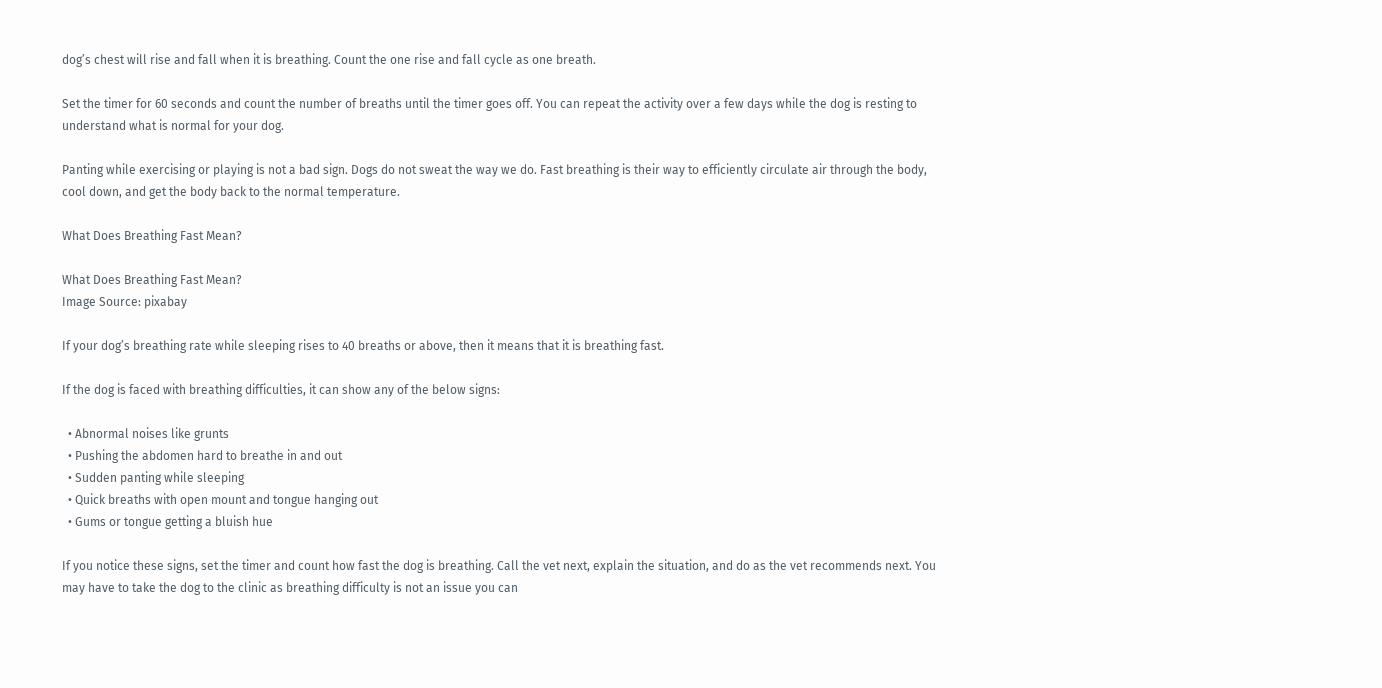dog’s chest will rise and fall when it is breathing. Count the one rise and fall cycle as one breath.

Set the timer for 60 seconds and count the number of breaths until the timer goes off. You can repeat the activity over a few days while the dog is resting to understand what is normal for your dog.

Panting while exercising or playing is not a bad sign. Dogs do not sweat the way we do. Fast breathing is their way to efficiently circulate air through the body, cool down, and get the body back to the normal temperature.

What Does Breathing Fast Mean?

What Does Breathing Fast Mean?
Image Source: pixabay

If your dog’s breathing rate while sleeping rises to 40 breaths or above, then it means that it is breathing fast.

If the dog is faced with breathing difficulties, it can show any of the below signs:

  • Abnormal noises like grunts
  • Pushing the abdomen hard to breathe in and out
  • Sudden panting while sleeping
  • Quick breaths with open mount and tongue hanging out
  • Gums or tongue getting a bluish hue

If you notice these signs, set the timer and count how fast the dog is breathing. Call the vet next, explain the situation, and do as the vet recommends next. You may have to take the dog to the clinic as breathing difficulty is not an issue you can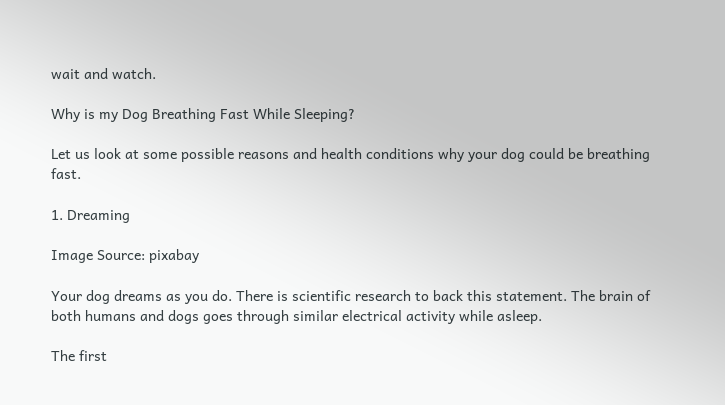wait and watch.

Why is my Dog Breathing Fast While Sleeping?

Let us look at some possible reasons and health conditions why your dog could be breathing fast.

1. Dreaming

Image Source: pixabay

Your dog dreams as you do. There is scientific research to back this statement. The brain of both humans and dogs goes through similar electrical activity while asleep.

The first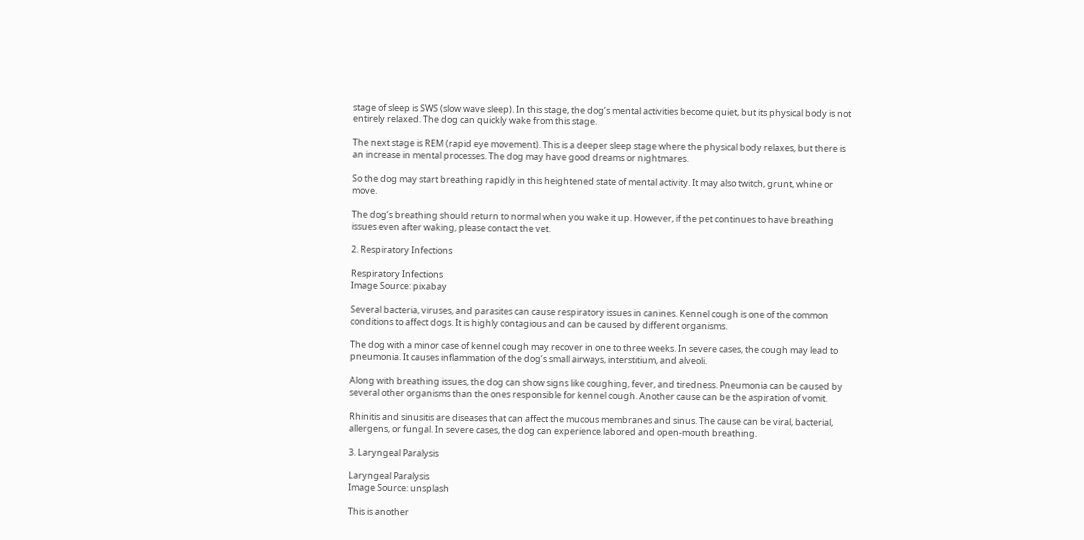stage of sleep is SWS (slow wave sleep). In this stage, the dog’s mental activities become quiet, but its physical body is not entirely relaxed. The dog can quickly wake from this stage.

The next stage is REM (rapid eye movement). This is a deeper sleep stage where the physical body relaxes, but there is an increase in mental processes. The dog may have good dreams or nightmares.

So the dog may start breathing rapidly in this heightened state of mental activity. It may also twitch, grunt, whine or move.

The dog’s breathing should return to normal when you wake it up. However, if the pet continues to have breathing issues even after waking, please contact the vet.

2. Respiratory Infections

Respiratory Infections
Image Source: pixabay

Several bacteria, viruses, and parasites can cause respiratory issues in canines. Kennel cough is one of the common conditions to affect dogs. It is highly contagious and can be caused by different organisms.

The dog with a minor case of kennel cough may recover in one to three weeks. In severe cases, the cough may lead to pneumonia. It causes inflammation of the dog’s small airways, interstitium, and alveoli.

Along with breathing issues, the dog can show signs like coughing, fever, and tiredness. Pneumonia can be caused by several other organisms than the ones responsible for kennel cough. Another cause can be the aspiration of vomit.

Rhinitis and sinusitis are diseases that can affect the mucous membranes and sinus. The cause can be viral, bacterial, allergens, or fungal. In severe cases, the dog can experience labored and open-mouth breathing.

3. Laryngeal Paralysis

Laryngeal Paralysis
Image Source: unsplash

This is another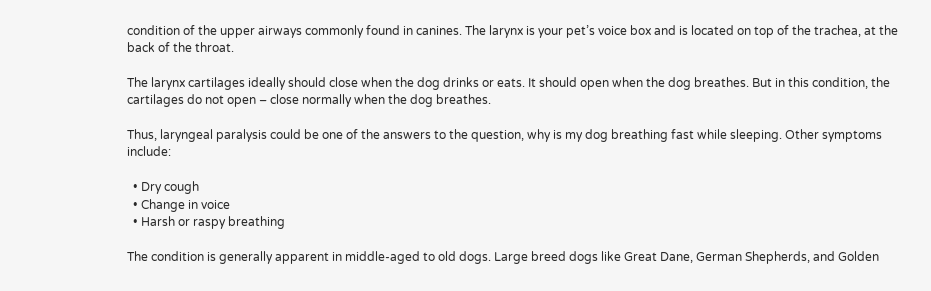condition of the upper airways commonly found in canines. The larynx is your pet’s voice box and is located on top of the trachea, at the back of the throat.

The larynx cartilages ideally should close when the dog drinks or eats. It should open when the dog breathes. But in this condition, the cartilages do not open – close normally when the dog breathes.

Thus, laryngeal paralysis could be one of the answers to the question, why is my dog breathing fast while sleeping. Other symptoms include:

  • Dry cough
  • Change in voice
  • Harsh or raspy breathing

The condition is generally apparent in middle-aged to old dogs. Large breed dogs like Great Dane, German Shepherds, and Golden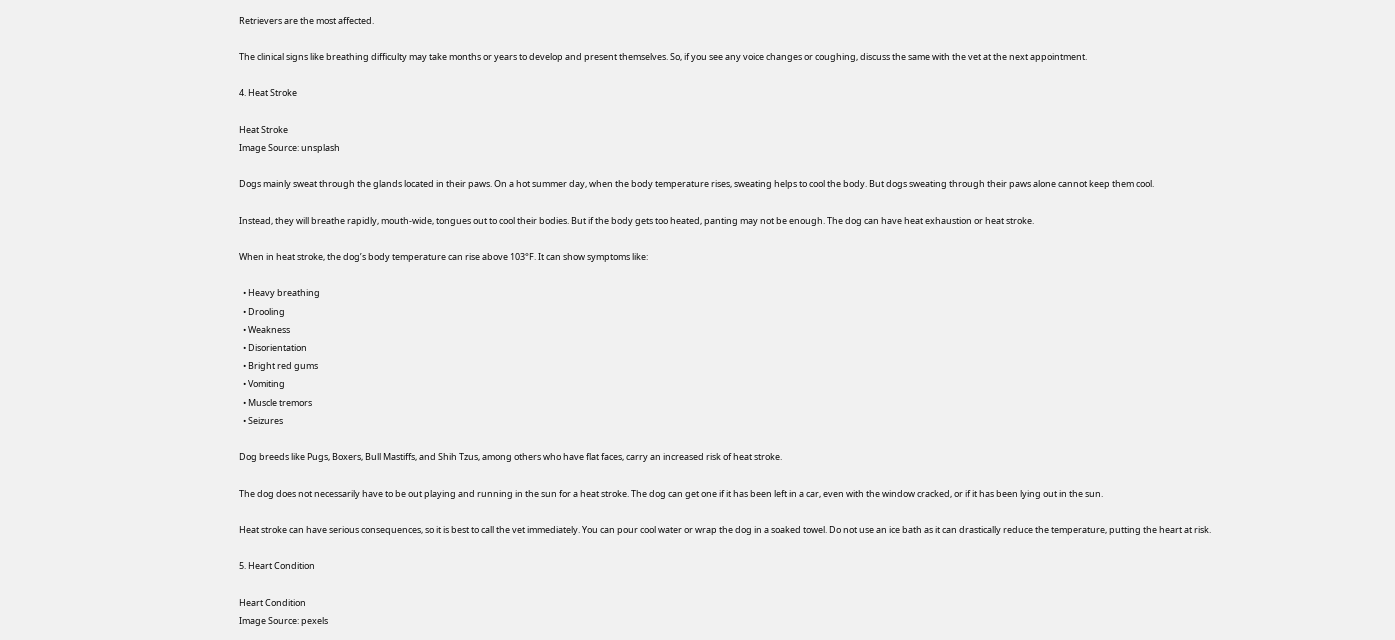Retrievers are the most affected.

The clinical signs like breathing difficulty may take months or years to develop and present themselves. So, if you see any voice changes or coughing, discuss the same with the vet at the next appointment.

4. Heat Stroke

Heat Stroke
Image Source: unsplash

Dogs mainly sweat through the glands located in their paws. On a hot summer day, when the body temperature rises, sweating helps to cool the body. But dogs sweating through their paws alone cannot keep them cool.

Instead, they will breathe rapidly, mouth-wide, tongues out to cool their bodies. But if the body gets too heated, panting may not be enough. The dog can have heat exhaustion or heat stroke.

When in heat stroke, the dog’s body temperature can rise above 103°F. It can show symptoms like:

  • Heavy breathing
  • Drooling
  • Weakness
  • Disorientation
  • Bright red gums
  • Vomiting
  • Muscle tremors
  • Seizures

Dog breeds like Pugs, Boxers, Bull Mastiffs, and Shih Tzus, among others who have flat faces, carry an increased risk of heat stroke.

The dog does not necessarily have to be out playing and running in the sun for a heat stroke. The dog can get one if it has been left in a car, even with the window cracked, or if it has been lying out in the sun.

Heat stroke can have serious consequences, so it is best to call the vet immediately. You can pour cool water or wrap the dog in a soaked towel. Do not use an ice bath as it can drastically reduce the temperature, putting the heart at risk.

5. Heart Condition

Heart Condition
Image Source: pexels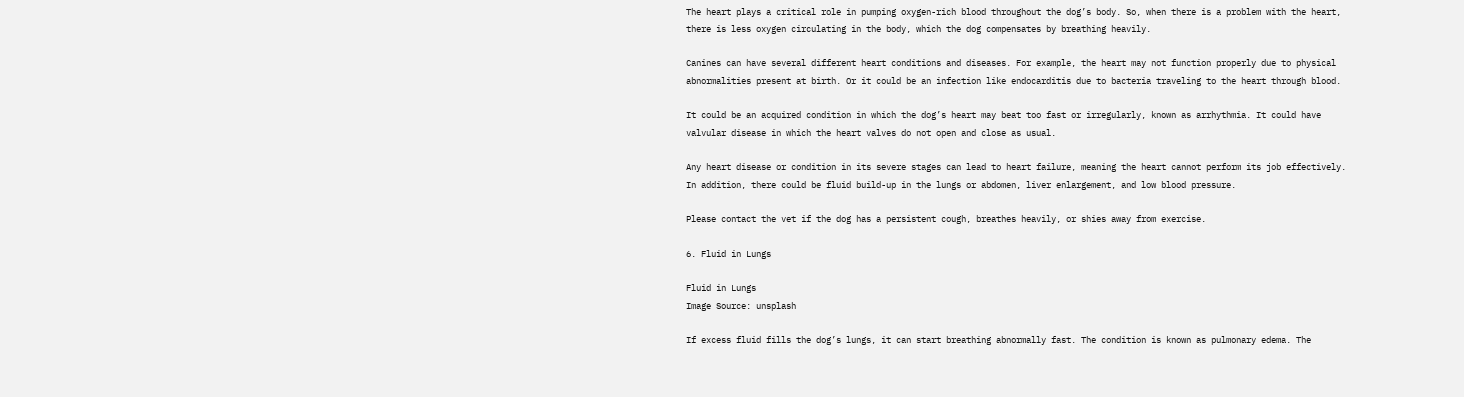The heart plays a critical role in pumping oxygen-rich blood throughout the dog’s body. So, when there is a problem with the heart, there is less oxygen circulating in the body, which the dog compensates by breathing heavily.

Canines can have several different heart conditions and diseases. For example, the heart may not function properly due to physical abnormalities present at birth. Or it could be an infection like endocarditis due to bacteria traveling to the heart through blood.

It could be an acquired condition in which the dog’s heart may beat too fast or irregularly, known as arrhythmia. It could have valvular disease in which the heart valves do not open and close as usual.

Any heart disease or condition in its severe stages can lead to heart failure, meaning the heart cannot perform its job effectively. In addition, there could be fluid build-up in the lungs or abdomen, liver enlargement, and low blood pressure.

Please contact the vet if the dog has a persistent cough, breathes heavily, or shies away from exercise.

6. Fluid in Lungs

Fluid in Lungs
Image Source: unsplash

If excess fluid fills the dog’s lungs, it can start breathing abnormally fast. The condition is known as pulmonary edema. The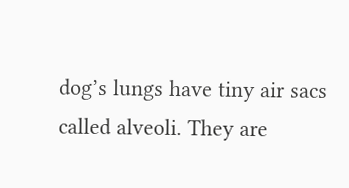dog’s lungs have tiny air sacs called alveoli. They are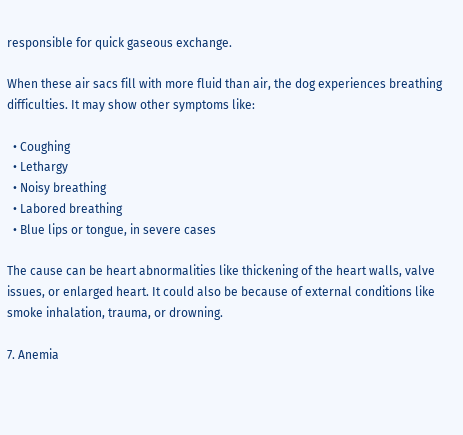responsible for quick gaseous exchange.

When these air sacs fill with more fluid than air, the dog experiences breathing difficulties. It may show other symptoms like:

  • Coughing
  • Lethargy
  • Noisy breathing
  • Labored breathing
  • Blue lips or tongue, in severe cases

The cause can be heart abnormalities like thickening of the heart walls, valve issues, or enlarged heart. It could also be because of external conditions like smoke inhalation, trauma, or drowning.

7. Anemia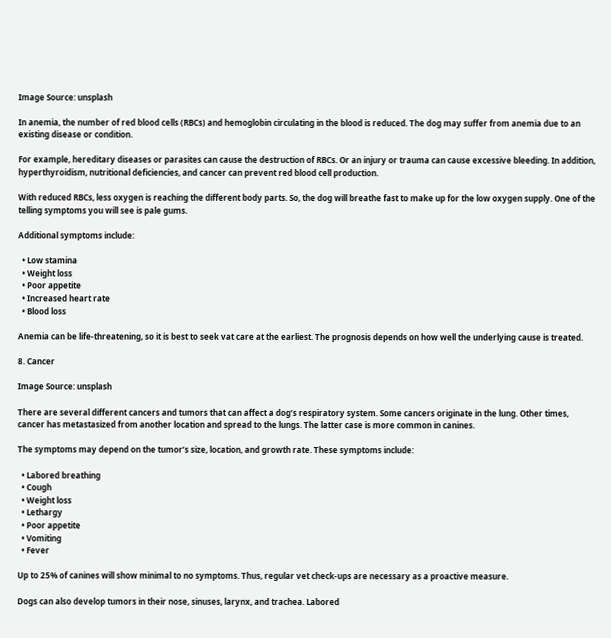Image Source: unsplash

In anemia, the number of red blood cells (RBCs) and hemoglobin circulating in the blood is reduced. The dog may suffer from anemia due to an existing disease or condition.

For example, hereditary diseases or parasites can cause the destruction of RBCs. Or an injury or trauma can cause excessive bleeding. In addition, hyperthyroidism, nutritional deficiencies, and cancer can prevent red blood cell production.

With reduced RBCs, less oxygen is reaching the different body parts. So, the dog will breathe fast to make up for the low oxygen supply. One of the telling symptoms you will see is pale gums.

Additional symptoms include:

  • Low stamina
  • Weight loss
  • Poor appetite
  • Increased heart rate
  • Blood loss

Anemia can be life-threatening, so it is best to seek vat care at the earliest. The prognosis depends on how well the underlying cause is treated.

8. Cancer

Image Source: unsplash

There are several different cancers and tumors that can affect a dog’s respiratory system. Some cancers originate in the lung. Other times, cancer has metastasized from another location and spread to the lungs. The latter case is more common in canines.

The symptoms may depend on the tumor’s size, location, and growth rate. These symptoms include:

  • Labored breathing
  • Cough
  • Weight loss
  • Lethargy
  • Poor appetite
  • Vomiting
  • Fever

Up to 25% of canines will show minimal to no symptoms. Thus, regular vet check-ups are necessary as a proactive measure.

Dogs can also develop tumors in their nose, sinuses, larynx, and trachea. Labored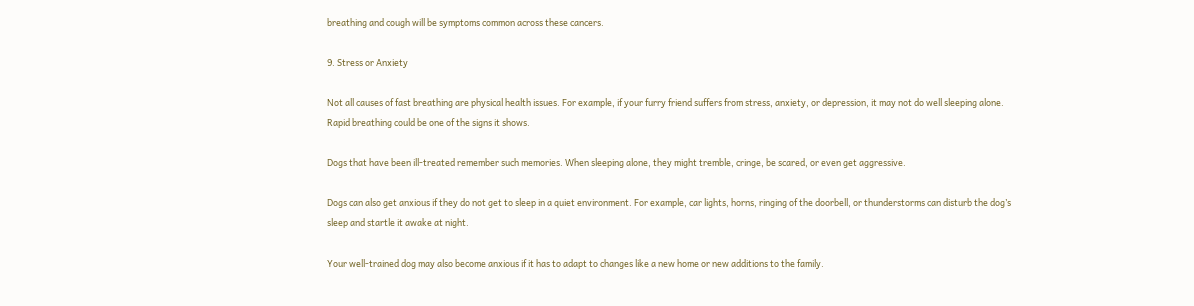breathing and cough will be symptoms common across these cancers.

9. Stress or Anxiety

Not all causes of fast breathing are physical health issues. For example, if your furry friend suffers from stress, anxiety, or depression, it may not do well sleeping alone. Rapid breathing could be one of the signs it shows.

Dogs that have been ill-treated remember such memories. When sleeping alone, they might tremble, cringe, be scared, or even get aggressive.

Dogs can also get anxious if they do not get to sleep in a quiet environment. For example, car lights, horns, ringing of the doorbell, or thunderstorms can disturb the dog’s sleep and startle it awake at night.

Your well-trained dog may also become anxious if it has to adapt to changes like a new home or new additions to the family.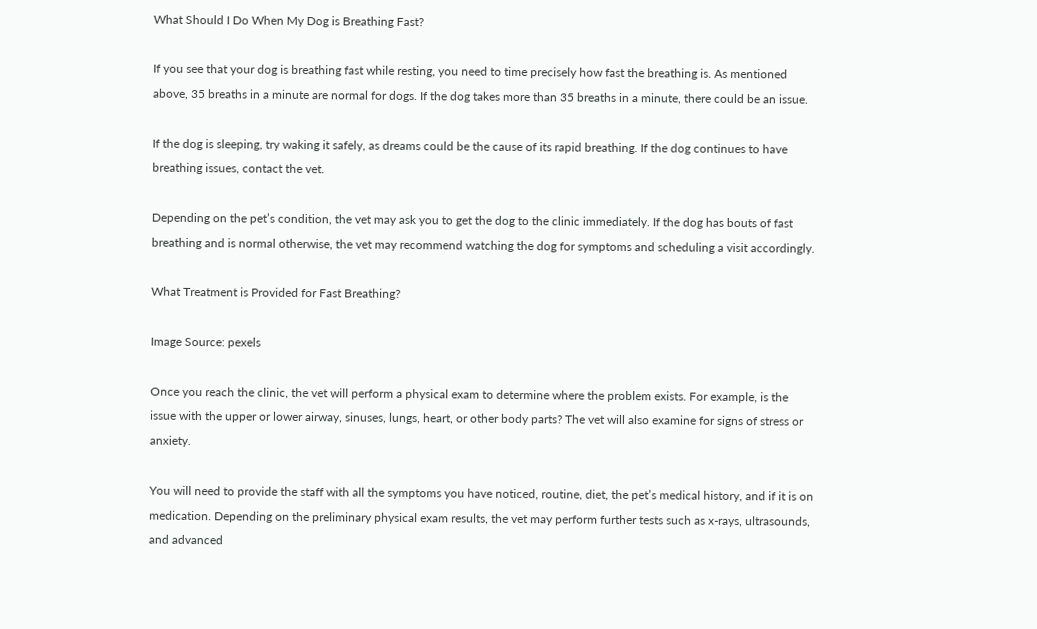What Should I Do When My Dog is Breathing Fast?

If you see that your dog is breathing fast while resting, you need to time precisely how fast the breathing is. As mentioned above, 35 breaths in a minute are normal for dogs. If the dog takes more than 35 breaths in a minute, there could be an issue.

If the dog is sleeping, try waking it safely, as dreams could be the cause of its rapid breathing. If the dog continues to have breathing issues, contact the vet.

Depending on the pet’s condition, the vet may ask you to get the dog to the clinic immediately. If the dog has bouts of fast breathing and is normal otherwise, the vet may recommend watching the dog for symptoms and scheduling a visit accordingly.

What Treatment is Provided for Fast Breathing?

Image Source: pexels

Once you reach the clinic, the vet will perform a physical exam to determine where the problem exists. For example, is the issue with the upper or lower airway, sinuses, lungs, heart, or other body parts? The vet will also examine for signs of stress or anxiety.

You will need to provide the staff with all the symptoms you have noticed, routine, diet, the pet’s medical history, and if it is on medication. Depending on the preliminary physical exam results, the vet may perform further tests such as x-rays, ultrasounds, and advanced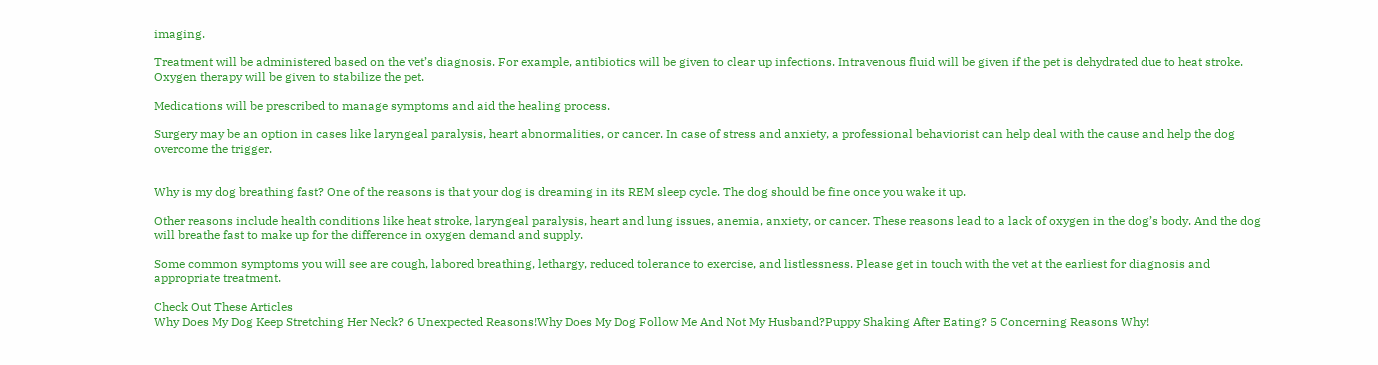imaging.

Treatment will be administered based on the vet’s diagnosis. For example, antibiotics will be given to clear up infections. Intravenous fluid will be given if the pet is dehydrated due to heat stroke. Oxygen therapy will be given to stabilize the pet.

Medications will be prescribed to manage symptoms and aid the healing process.

Surgery may be an option in cases like laryngeal paralysis, heart abnormalities, or cancer. In case of stress and anxiety, a professional behaviorist can help deal with the cause and help the dog overcome the trigger.


Why is my dog breathing fast? One of the reasons is that your dog is dreaming in its REM sleep cycle. The dog should be fine once you wake it up.

Other reasons include health conditions like heat stroke, laryngeal paralysis, heart and lung issues, anemia, anxiety, or cancer. These reasons lead to a lack of oxygen in the dog’s body. And the dog will breathe fast to make up for the difference in oxygen demand and supply.

Some common symptoms you will see are cough, labored breathing, lethargy, reduced tolerance to exercise, and listlessness. Please get in touch with the vet at the earliest for diagnosis and appropriate treatment.

Check Out These Articles
Why Does My Dog Keep Stretching Her Neck? 6 Unexpected Reasons!Why Does My Dog Follow Me And Not My Husband?Puppy Shaking After Eating? 5 Concerning Reasons Why!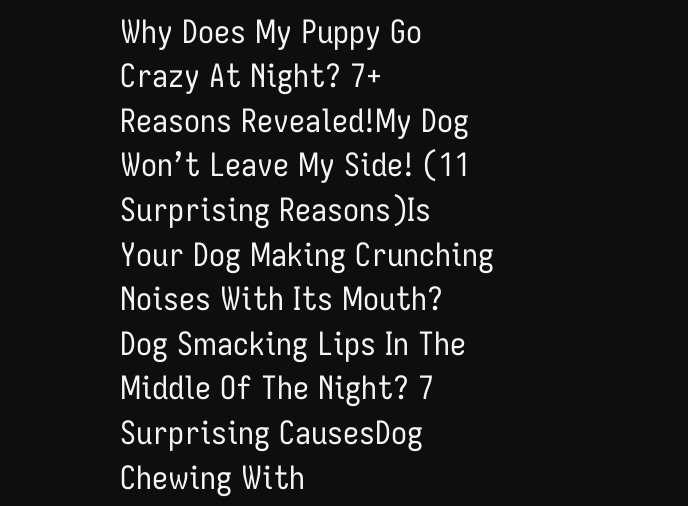Why Does My Puppy Go Crazy At Night? 7+ Reasons Revealed!My Dog Won’t Leave My Side! (11 Surprising Reasons)Is Your Dog Making Crunching Noises With Its Mouth?
Dog Smacking Lips In The Middle Of The Night? 7 Surprising CausesDog Chewing With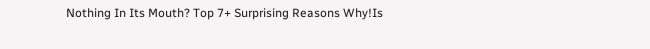Nothing In Its Mouth? Top 7+ Surprising Reasons Why!Is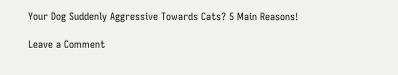Your Dog Suddenly Aggressive Towards Cats? 5 Main Reasons!

Leave a Comment